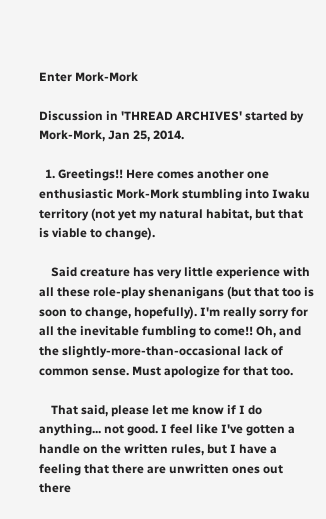Enter Mork-Mork

Discussion in 'THREAD ARCHIVES' started by Mork-Mork, Jan 25, 2014.

  1. Greetings!! Here comes another one enthusiastic Mork-Mork stumbling into Iwaku territory (not yet my natural habitat, but that is viable to change).

    Said creature has very little experience with all these role-play shenanigans (but that too is soon to change, hopefully). I'm really sorry for all the inevitable fumbling to come!! Oh, and the slightly-more-than-occasional lack of common sense. Must apologize for that too.

    That said, please let me know if I do anything... not good. I feel like I've gotten a handle on the written rules, but I have a feeling that there are unwritten ones out there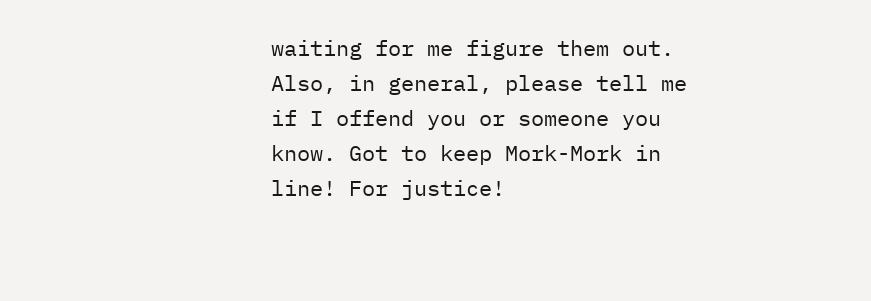waiting for me figure them out. Also, in general, please tell me if I offend you or someone you know. Got to keep Mork-Mork in line! For justice!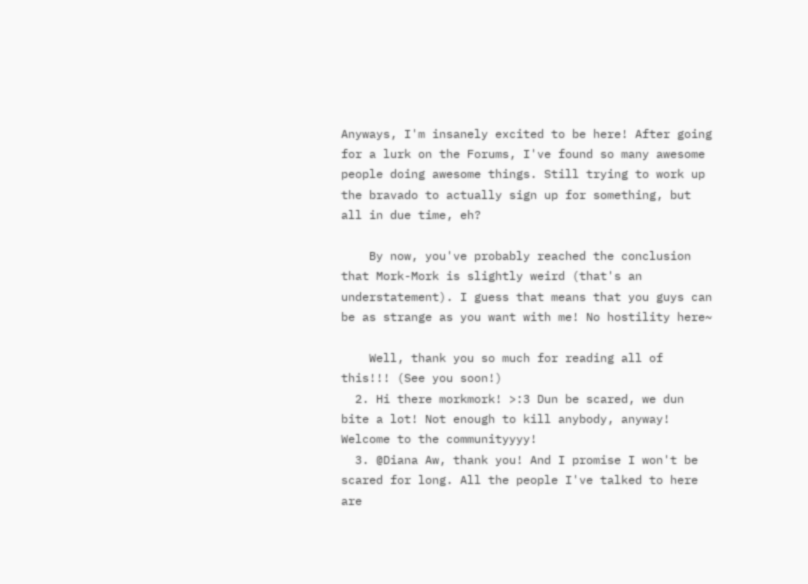Anyways, I'm insanely excited to be here! After going for a lurk on the Forums, I've found so many awesome people doing awesome things. Still trying to work up the bravado to actually sign up for something, but all in due time, eh?

    By now, you've probably reached the conclusion that Mork-Mork is slightly weird (that's an understatement). I guess that means that you guys can be as strange as you want with me! No hostility here~

    Well, thank you so much for reading all of this!!! (See you soon!)
  2. Hi there morkmork! >:3 Dun be scared, we dun bite a lot! Not enough to kill anybody, anyway! Welcome to the communityyyy!
  3. @Diana Aw, thank you! And I promise I won't be scared for long. All the people I've talked to here are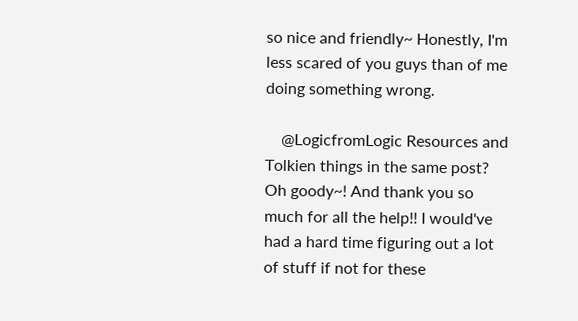so nice and friendly~ Honestly, I'm less scared of you guys than of me doing something wrong.

    @LogicfromLogic Resources and Tolkien things in the same post? Oh goody~! And thank you so much for all the help!! I would've had a hard time figuring out a lot of stuff if not for these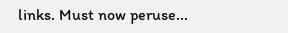links. Must now peruse...